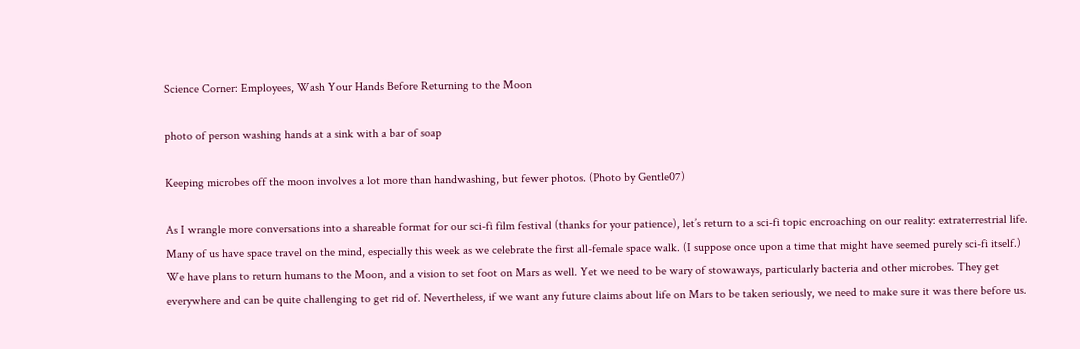Science Corner: Employees, Wash Your Hands Before Returning to the Moon

photo of person washing hands at a sink with a bar of soap

Keeping microbes off the moon involves a lot more than handwashing, but fewer photos. (Photo by Gentle07)

As I wrangle more conversations into a shareable format for our sci-fi film festival (thanks for your patience), let’s return to a sci-fi topic encroaching on our reality: extraterrestrial life. Many of us have space travel on the mind, especially this week as we celebrate the first all-female space walk. (I suppose once upon a time that might have seemed purely sci-fi itself.) We have plans to return humans to the Moon, and a vision to set foot on Mars as well. Yet we need to be wary of stowaways, particularly bacteria and other microbes. They get everywhere and can be quite challenging to get rid of. Nevertheless, if we want any future claims about life on Mars to be taken seriously, we need to make sure it was there before us.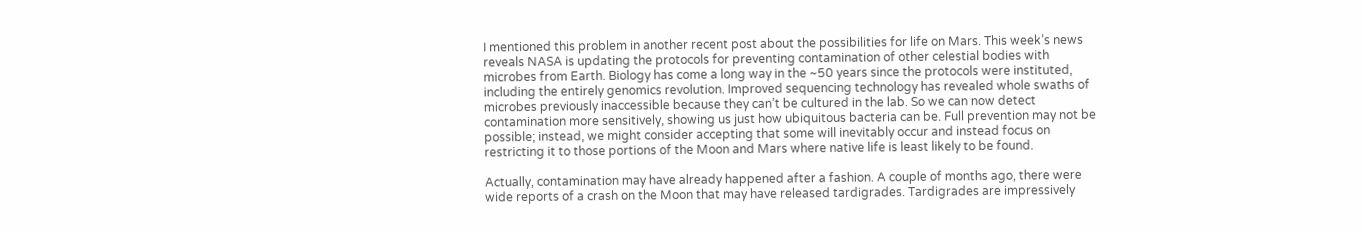I mentioned this problem in another recent post about the possibilities for life on Mars. This week’s news reveals NASA is updating the protocols for preventing contamination of other celestial bodies with microbes from Earth. Biology has come a long way in the ~50 years since the protocols were instituted, including the entirely genomics revolution. Improved sequencing technology has revealed whole swaths of microbes previously inaccessible because they can’t be cultured in the lab. So we can now detect contamination more sensitively, showing us just how ubiquitous bacteria can be. Full prevention may not be possible; instead, we might consider accepting that some will inevitably occur and instead focus on restricting it to those portions of the Moon and Mars where native life is least likely to be found.

Actually, contamination may have already happened after a fashion. A couple of months ago, there were wide reports of a crash on the Moon that may have released tardigrades. Tardigrades are impressively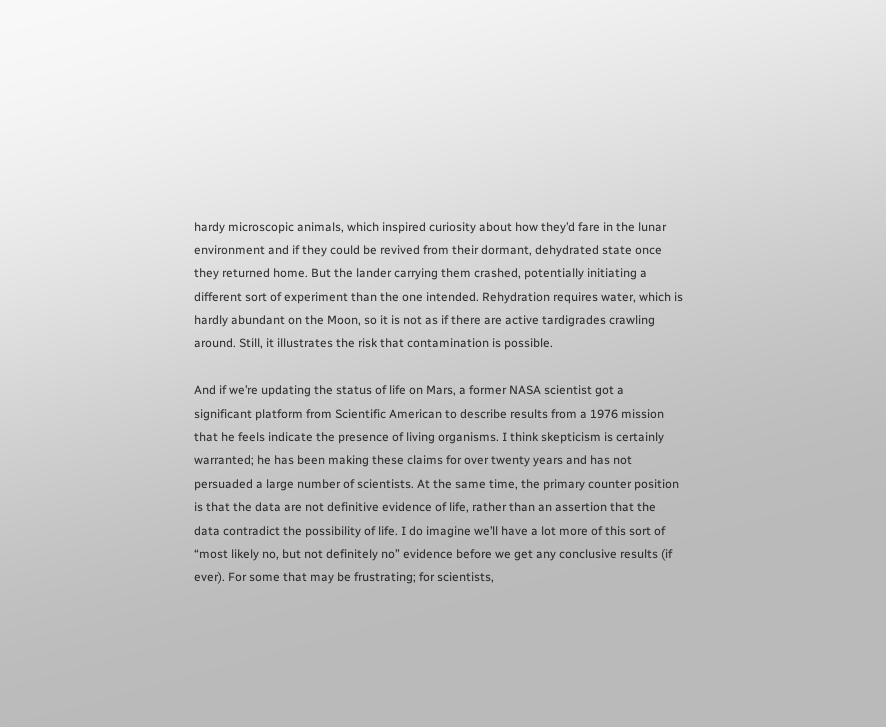hardy microscopic animals, which inspired curiosity about how they’d fare in the lunar environment and if they could be revived from their dormant, dehydrated state once they returned home. But the lander carrying them crashed, potentially initiating a different sort of experiment than the one intended. Rehydration requires water, which is hardly abundant on the Moon, so it is not as if there are active tardigrades crawling around. Still, it illustrates the risk that contamination is possible.

And if we’re updating the status of life on Mars, a former NASA scientist got a significant platform from Scientific American to describe results from a 1976 mission that he feels indicate the presence of living organisms. I think skepticism is certainly warranted; he has been making these claims for over twenty years and has not persuaded a large number of scientists. At the same time, the primary counter position is that the data are not definitive evidence of life, rather than an assertion that the data contradict the possibility of life. I do imagine we’ll have a lot more of this sort of “most likely no, but not definitely no” evidence before we get any conclusive results (if ever). For some that may be frustrating; for scientists,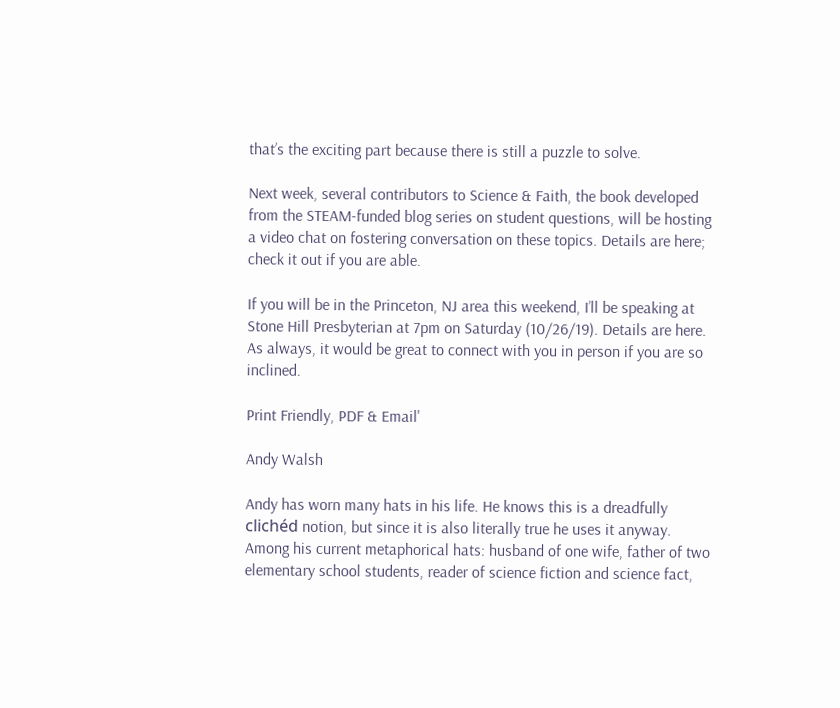that’s the exciting part because there is still a puzzle to solve.

Next week, several contributors to Science & Faith, the book developed from the STEAM-funded blog series on student questions, will be hosting a video chat on fostering conversation on these topics. Details are here; check it out if you are able.

If you will be in the Princeton, NJ area this weekend, I’ll be speaking at Stone Hill Presbyterian at 7pm on Saturday (10/26/19). Details are here. As always, it would be great to connect with you in person if you are so inclined.

Print Friendly, PDF & Email'

Andy Walsh

Andy has worn many hats in his life. He knows this is a dreadfully clichéd notion, but since it is also literally true he uses it anyway. Among his current metaphorical hats: husband of one wife, father of two elementary school students, reader of science fiction and science fact,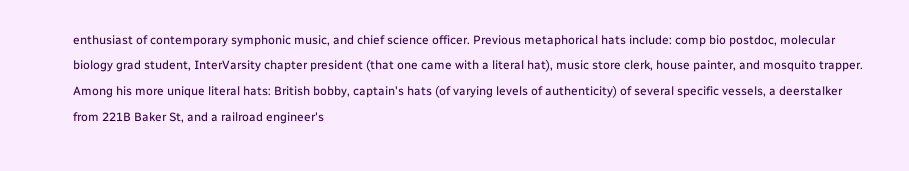enthusiast of contemporary symphonic music, and chief science officer. Previous metaphorical hats include: comp bio postdoc, molecular biology grad student, InterVarsity chapter president (that one came with a literal hat), music store clerk, house painter, and mosquito trapper. Among his more unique literal hats: British bobby, captain's hats (of varying levels of authenticity) of several specific vessels, a deerstalker from 221B Baker St, and a railroad engineer's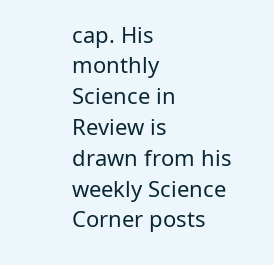cap. His monthly Science in Review is drawn from his weekly Science Corner posts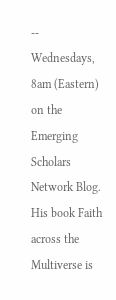-- Wednesdays, 8am (Eastern) on the Emerging Scholars Network Blog. His book Faith across the Multiverse is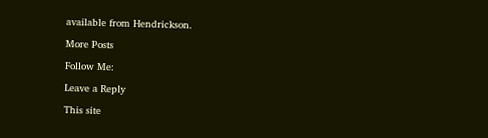available from Hendrickson.

More Posts

Follow Me:

Leave a Reply

This site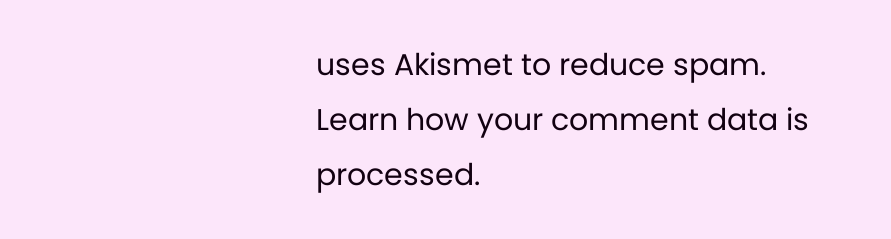uses Akismet to reduce spam. Learn how your comment data is processed.